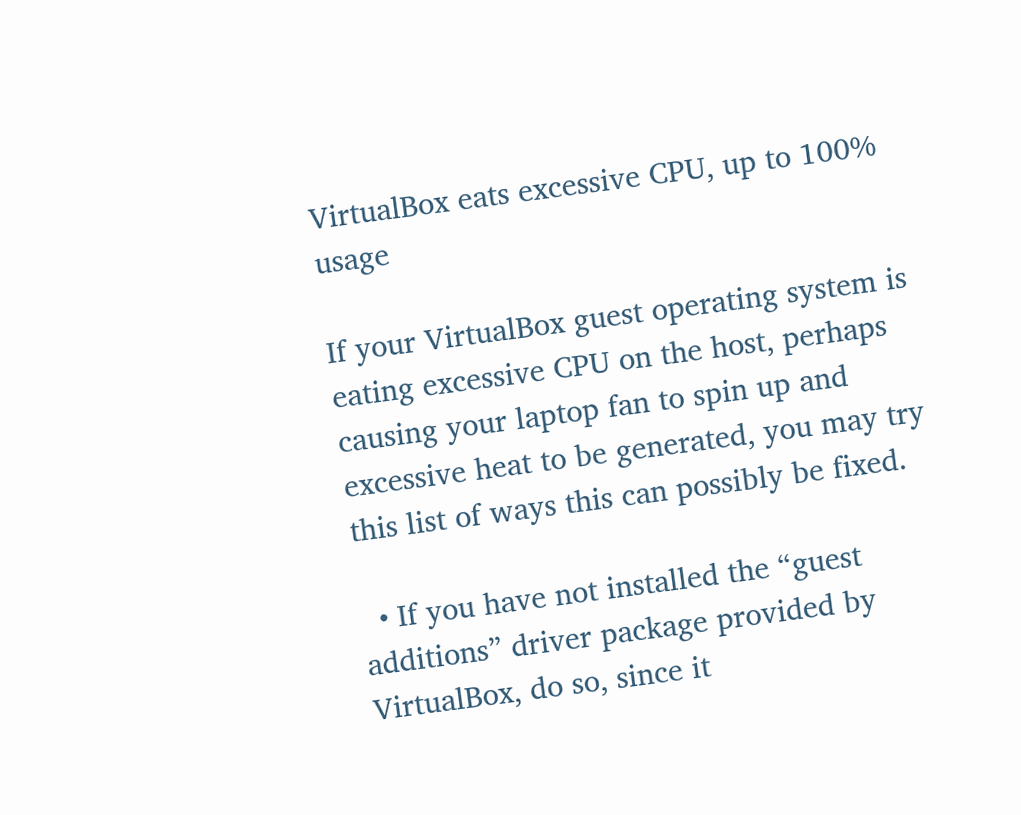VirtualBox eats excessive CPU, up to 100% usage

If your VirtualBox guest operating system is eating excessive CPU on the host, perhaps causing your laptop fan to spin up and excessive heat to be generated, you may try this list of ways this can possibly be fixed.

  • If you have not installed the “guest additions” driver package provided by VirtualBox, do so, since it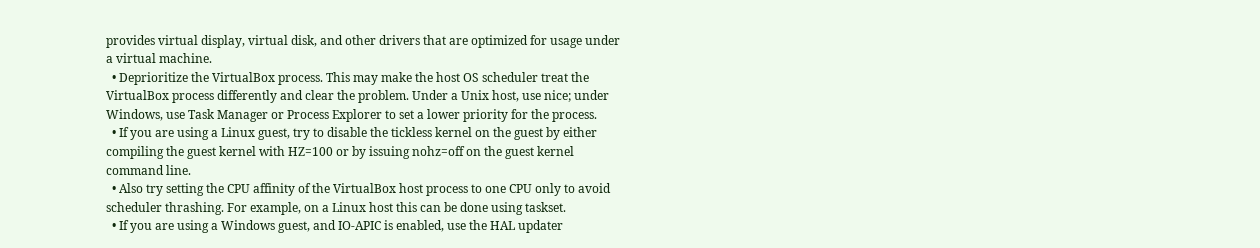provides virtual display, virtual disk, and other drivers that are optimized for usage under a virtual machine.
  • Deprioritize the VirtualBox process. This may make the host OS scheduler treat the VirtualBox process differently and clear the problem. Under a Unix host, use nice; under Windows, use Task Manager or Process Explorer to set a lower priority for the process.
  • If you are using a Linux guest, try to disable the tickless kernel on the guest by either compiling the guest kernel with HZ=100 or by issuing nohz=off on the guest kernel command line.
  • Also try setting the CPU affinity of the VirtualBox host process to one CPU only to avoid scheduler thrashing. For example, on a Linux host this can be done using taskset.
  • If you are using a Windows guest, and IO-APIC is enabled, use the HAL updater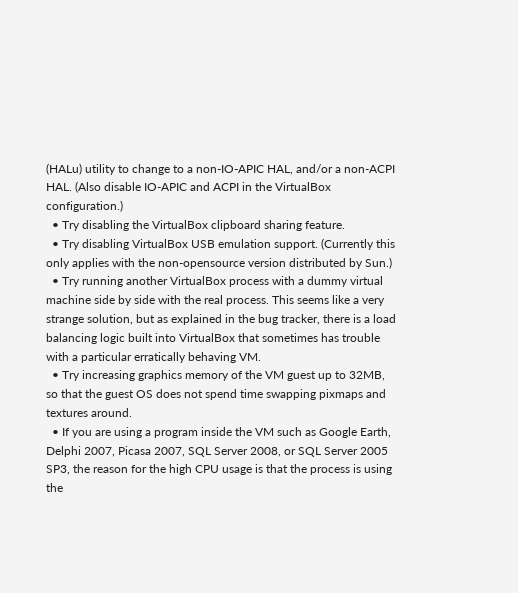(HALu) utility to change to a non-IO-APIC HAL, and/or a non-ACPI HAL. (Also disable IO-APIC and ACPI in the VirtualBox configuration.)
  • Try disabling the VirtualBox clipboard sharing feature.
  • Try disabling VirtualBox USB emulation support. (Currently this only applies with the non-opensource version distributed by Sun.)
  • Try running another VirtualBox process with a dummy virtual machine side by side with the real process. This seems like a very strange solution, but as explained in the bug tracker, there is a load balancing logic built into VirtualBox that sometimes has trouble with a particular erratically behaving VM.
  • Try increasing graphics memory of the VM guest up to 32MB, so that the guest OS does not spend time swapping pixmaps and textures around.
  • If you are using a program inside the VM such as Google Earth, Delphi 2007, Picasa 2007, SQL Server 2008, or SQL Server 2005 SP3, the reason for the high CPU usage is that the process is using the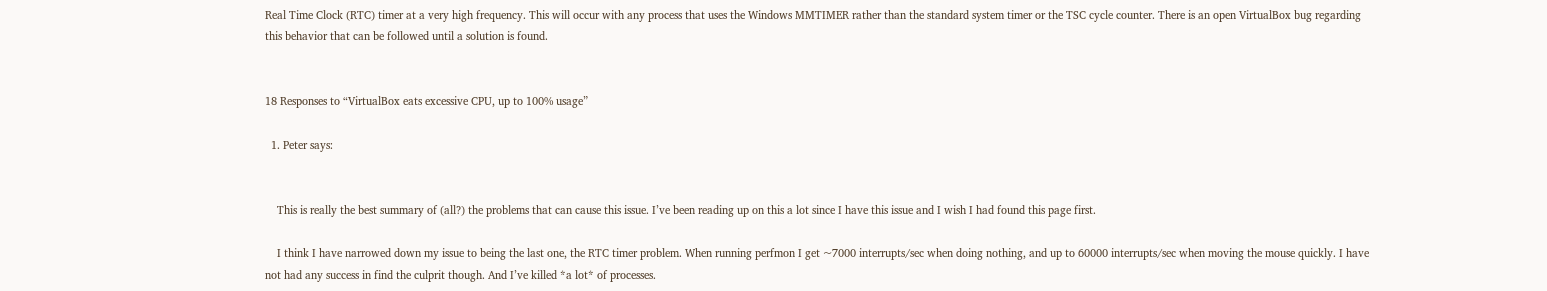Real Time Clock (RTC) timer at a very high frequency. This will occur with any process that uses the Windows MMTIMER rather than the standard system timer or the TSC cycle counter. There is an open VirtualBox bug regarding this behavior that can be followed until a solution is found.


18 Responses to “VirtualBox eats excessive CPU, up to 100% usage”

  1. Peter says:


    This is really the best summary of (all?) the problems that can cause this issue. I’ve been reading up on this a lot since I have this issue and I wish I had found this page first.

    I think I have narrowed down my issue to being the last one, the RTC timer problem. When running perfmon I get ~7000 interrupts/sec when doing nothing, and up to 60000 interrupts/sec when moving the mouse quickly. I have not had any success in find the culprit though. And I’ve killed *a lot* of processes.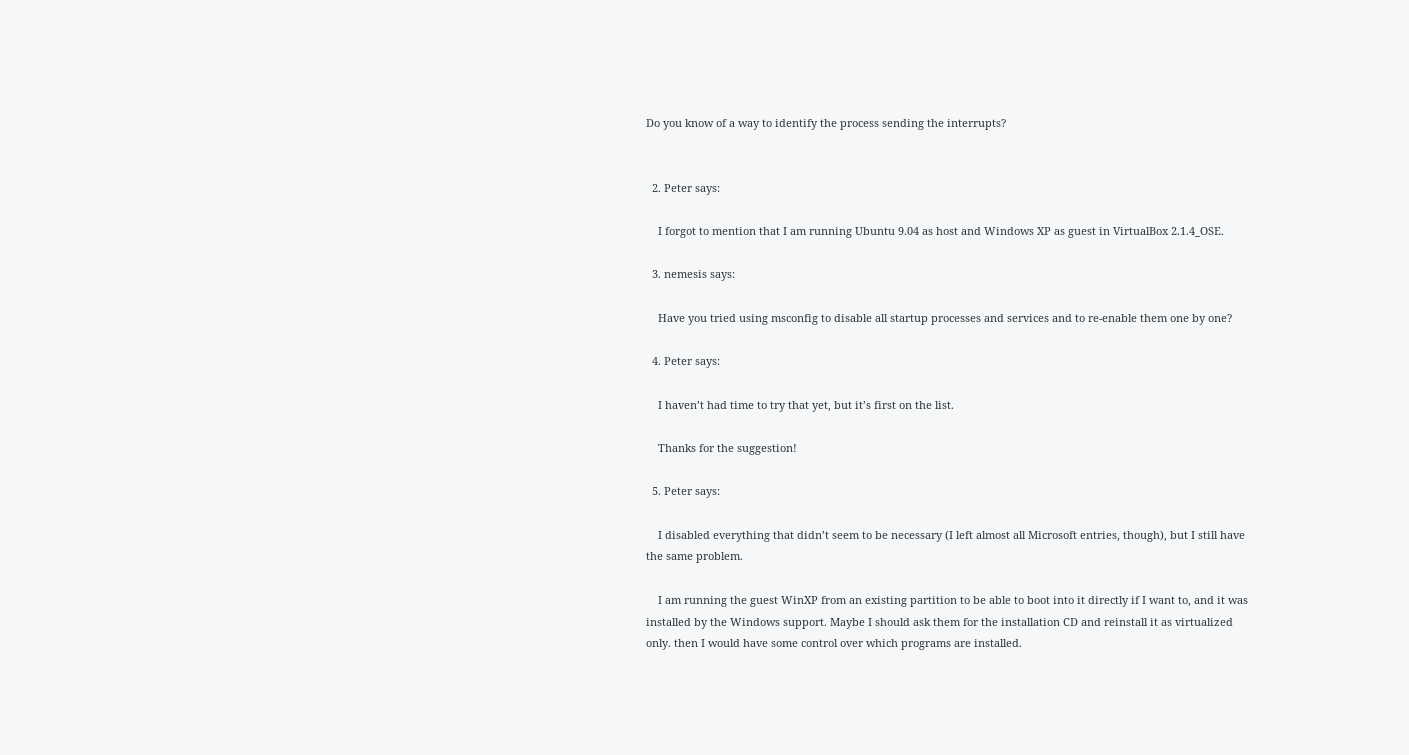Do you know of a way to identify the process sending the interrupts?


  2. Peter says:

    I forgot to mention that I am running Ubuntu 9.04 as host and Windows XP as guest in VirtualBox 2.1.4_OSE.

  3. nemesis says:

    Have you tried using msconfig to disable all startup processes and services and to re-enable them one by one?

  4. Peter says:

    I haven’t had time to try that yet, but it’s first on the list.

    Thanks for the suggestion!

  5. Peter says:

    I disabled everything that didn’t seem to be necessary (I left almost all Microsoft entries, though), but I still have the same problem.

    I am running the guest WinXP from an existing partition to be able to boot into it directly if I want to, and it was installed by the Windows support. Maybe I should ask them for the installation CD and reinstall it as virtualized only. then I would have some control over which programs are installed.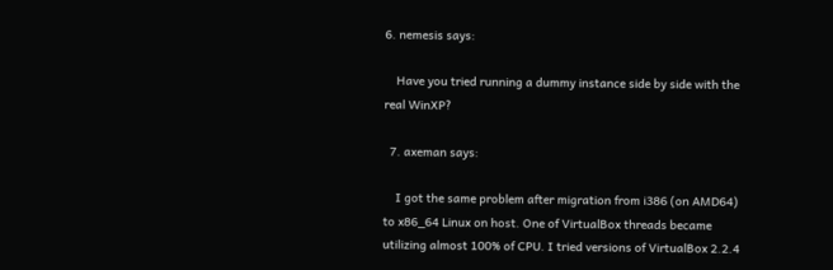6. nemesis says:

    Have you tried running a dummy instance side by side with the real WinXP?

  7. axeman says:

    I got the same problem after migration from i386 (on AMD64) to x86_64 Linux on host. One of VirtualBox threads became utilizing almost 100% of CPU. I tried versions of VirtualBox 2.2.4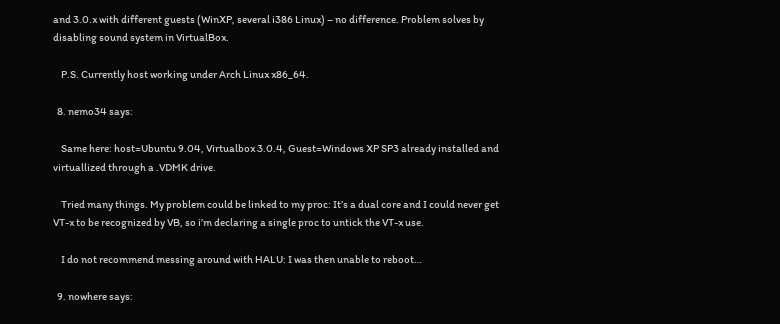and 3.0.x with different guests (WinXP, several i386 Linux) – no difference. Problem solves by disabling sound system in VirtualBox.

    P.S. Currently host working under Arch Linux x86_64.

  8. nemo34 says:

    Same here: host=Ubuntu 9.04, Virtualbox 3.0.4, Guest=Windows XP SP3 already installed and virtuallized through a .VDMK drive.

    Tried many things. My problem could be linked to my proc: It’s a dual core and I could never get VT-x to be recognized by VB, so i’m declaring a single proc to untick the VT-x use.

    I do not recommend messing around with HALU: I was then unable to reboot…

  9. nowhere says: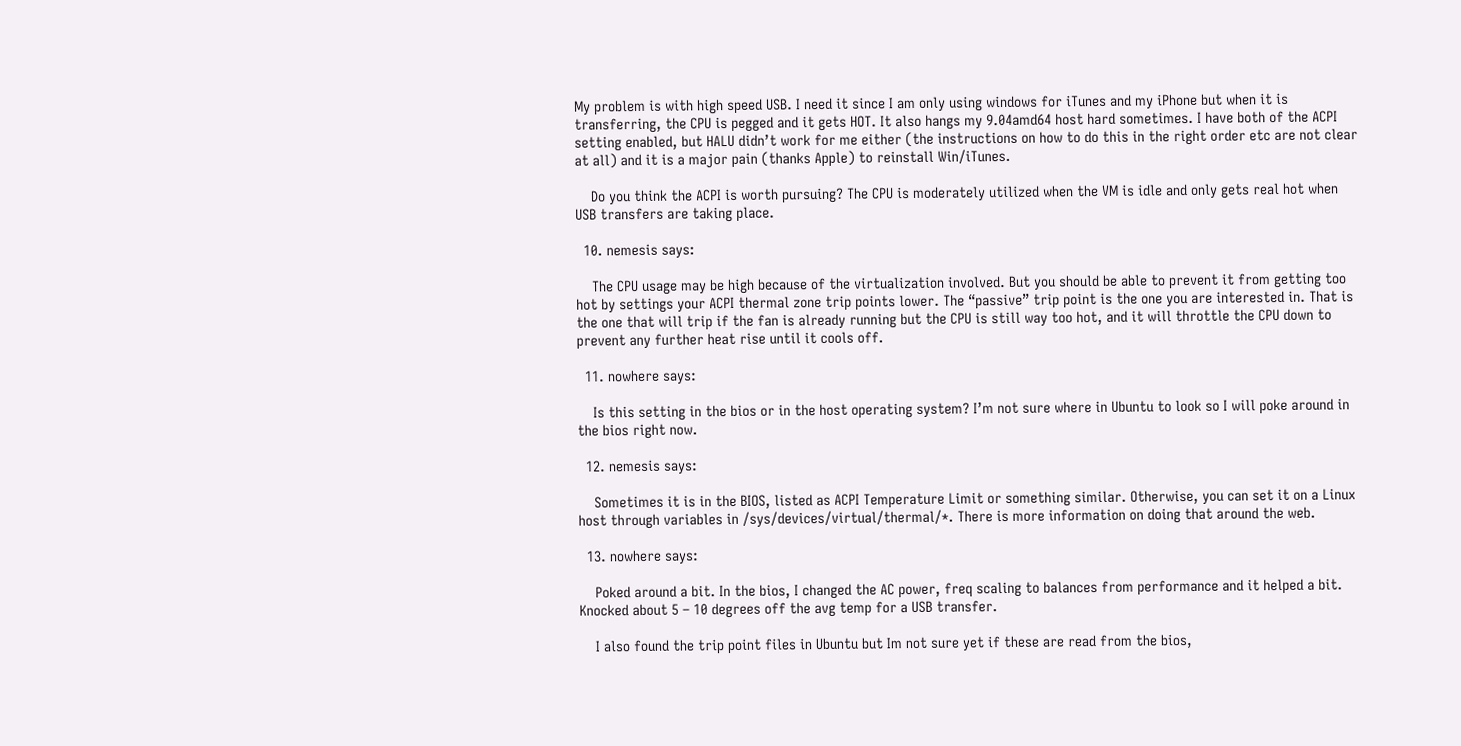My problem is with high speed USB. I need it since I am only using windows for iTunes and my iPhone but when it is transferring, the CPU is pegged and it gets HOT. It also hangs my 9.04amd64 host hard sometimes. I have both of the ACPI setting enabled, but HALU didn’t work for me either (the instructions on how to do this in the right order etc are not clear at all) and it is a major pain (thanks Apple) to reinstall Win/iTunes.

    Do you think the ACPI is worth pursuing? The CPU is moderately utilized when the VM is idle and only gets real hot when USB transfers are taking place.

  10. nemesis says:

    The CPU usage may be high because of the virtualization involved. But you should be able to prevent it from getting too hot by settings your ACPI thermal zone trip points lower. The “passive” trip point is the one you are interested in. That is the one that will trip if the fan is already running but the CPU is still way too hot, and it will throttle the CPU down to prevent any further heat rise until it cools off.

  11. nowhere says:

    Is this setting in the bios or in the host operating system? I’m not sure where in Ubuntu to look so I will poke around in the bios right now.

  12. nemesis says:

    Sometimes it is in the BIOS, listed as ACPI Temperature Limit or something similar. Otherwise, you can set it on a Linux host through variables in /sys/devices/virtual/thermal/*. There is more information on doing that around the web.

  13. nowhere says:

    Poked around a bit. In the bios, I changed the AC power, freq scaling to balances from performance and it helped a bit. Knocked about 5 – 10 degrees off the avg temp for a USB transfer.

    I also found the trip point files in Ubuntu but Im not sure yet if these are read from the bios,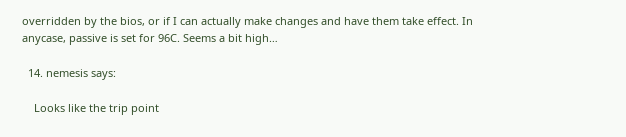overridden by the bios, or if I can actually make changes and have them take effect. In anycase, passive is set for 96C. Seems a bit high…

  14. nemesis says:

    Looks like the trip point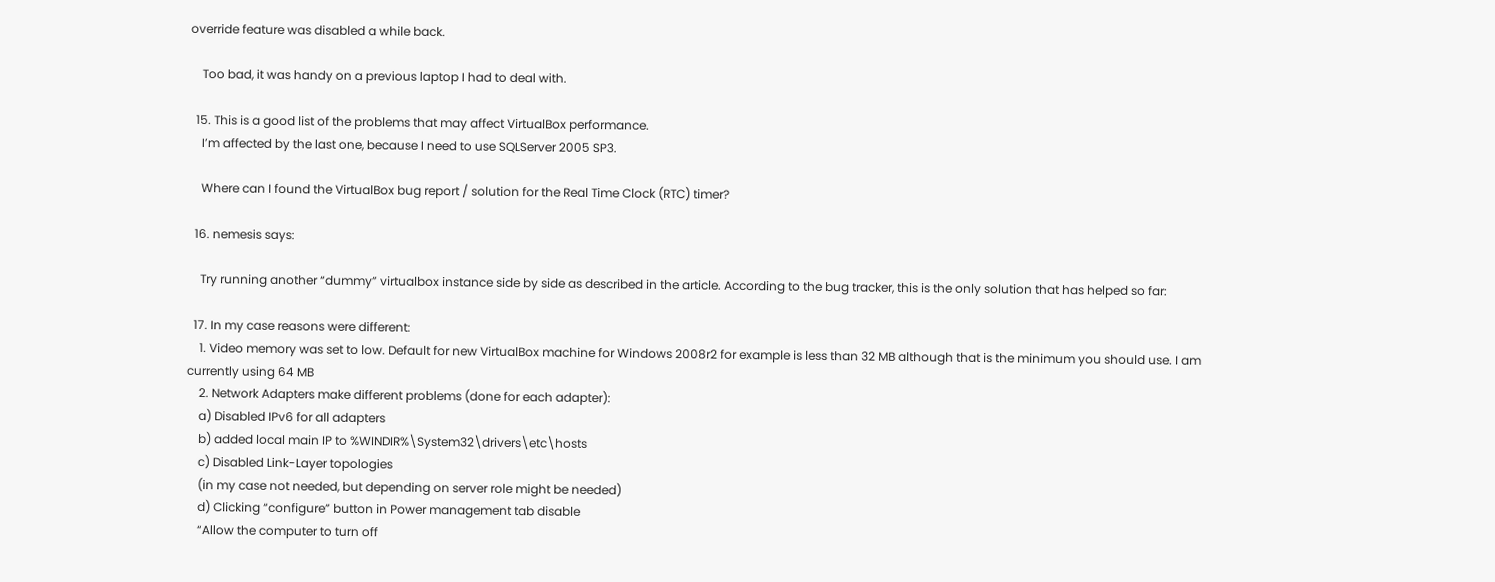override feature was disabled a while back.

    Too bad, it was handy on a previous laptop I had to deal with.

  15. This is a good list of the problems that may affect VirtualBox performance.
    I’m affected by the last one, because I need to use SQLServer 2005 SP3.

    Where can I found the VirtualBox bug report / solution for the Real Time Clock (RTC) timer?

  16. nemesis says:

    Try running another “dummy” virtualbox instance side by side as described in the article. According to the bug tracker, this is the only solution that has helped so far:

  17. In my case reasons were different:
    1. Video memory was set to low. Default for new VirtualBox machine for Windows 2008r2 for example is less than 32 MB although that is the minimum you should use. I am currently using 64 MB
    2. Network Adapters make different problems (done for each adapter):
    a) Disabled IPv6 for all adapters
    b) added local main IP to %WINDIR%\System32\drivers\etc\hosts
    c) Disabled Link-Layer topologies
    (in my case not needed, but depending on server role might be needed)
    d) Clicking “configure” button in Power management tab disable
    “Allow the computer to turn off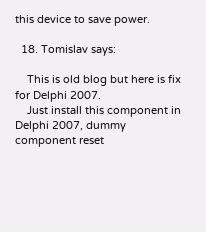this device to save power.

  18. Tomislav says:

    This is old blog but here is fix for Delphi 2007.
    Just install this component in Delphi 2007, dummy component reset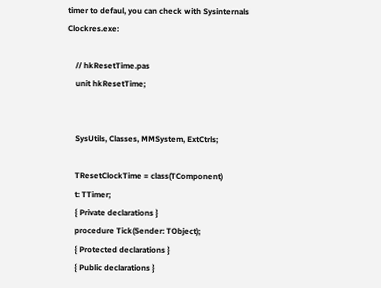timer to defaul, you can check with Sysinternals Clockres.exe:

    // hkResetTime.pas
    unit hkResetTime;


    SysUtils, Classes, MMSystem, ExtCtrls;

    TResetClockTime = class(TComponent)
    t: TTimer;
    { Private declarations }
    procedure Tick(Sender: TObject);
    { Protected declarations }
    { Public declarations }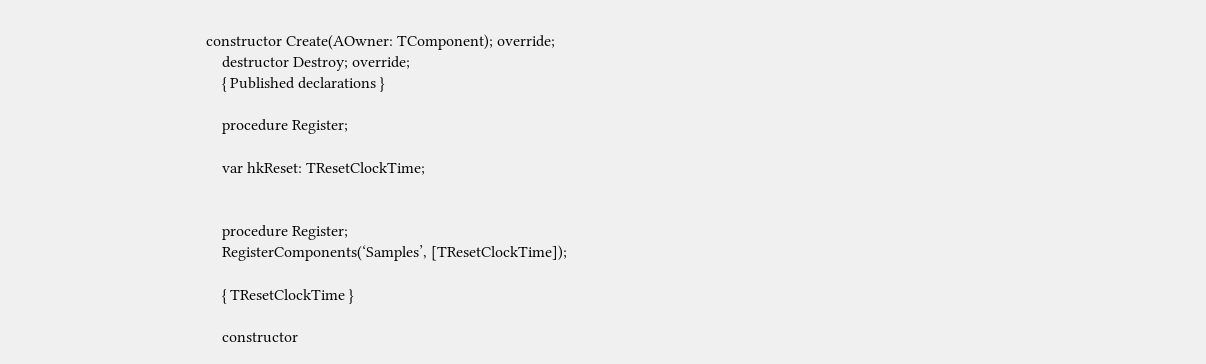constructor Create(AOwner: TComponent); override;
    destructor Destroy; override;
    { Published declarations }

    procedure Register;

    var hkReset: TResetClockTime;


    procedure Register;
    RegisterComponents(‘Samples’, [TResetClockTime]);

    { TResetClockTime }

    constructor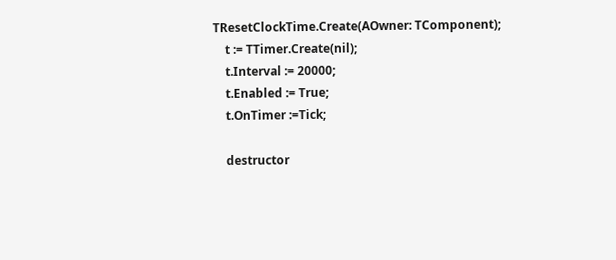TResetClockTime.Create(AOwner: TComponent);
    t := TTimer.Create(nil);
    t.Interval := 20000;
    t.Enabled := True;
    t.OnTimer :=Tick;

    destructor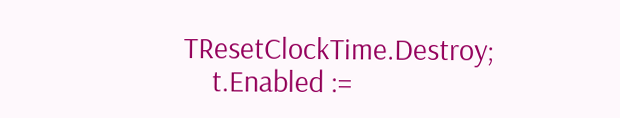TResetClockTime.Destroy;
    t.Enabled :=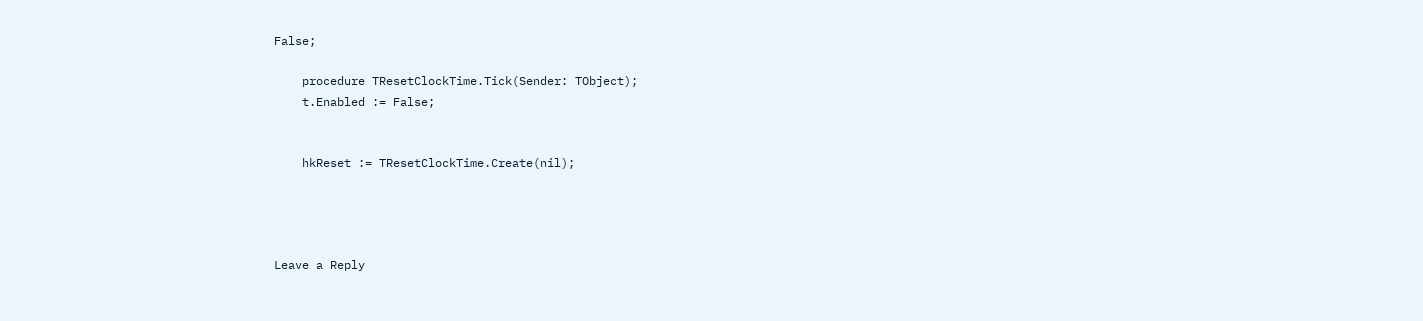False;

    procedure TResetClockTime.Tick(Sender: TObject);
    t.Enabled := False;


    hkReset := TResetClockTime.Create(nil);




Leave a Reply